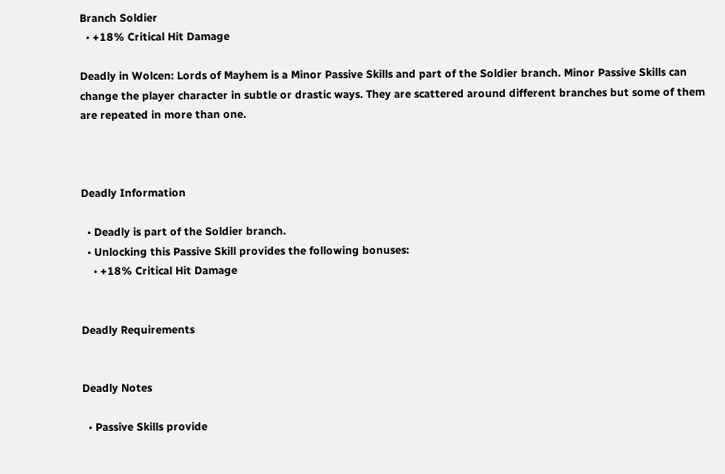Branch Soldier
  • +18% Critical Hit Damage

Deadly in Wolcen: Lords of Mayhem is a Minor Passive Skills and part of the Soldier branch. Minor Passive Skills can change the player character in subtle or drastic ways. They are scattered around different branches but some of them are repeated in more than one.



Deadly Information

  • Deadly is part of the Soldier branch.
  • Unlocking this Passive Skill provides the following bonuses:
    • +18% Critical Hit Damage


Deadly Requirements


Deadly Notes

  • Passive Skills provide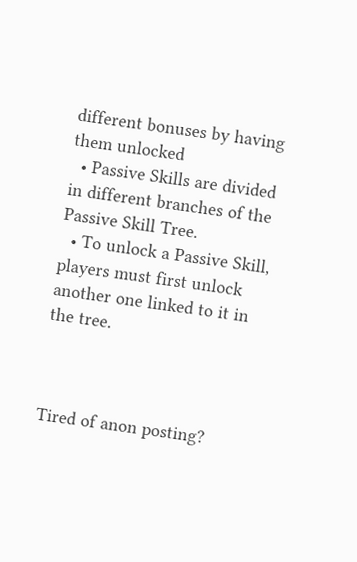different bonuses by having them unlocked
  • Passive Skills are divided in different branches of the Passive Skill Tree.
  • To unlock a Passive Skill, players must first unlock another one linked to it in the tree.



Tired of anon posting?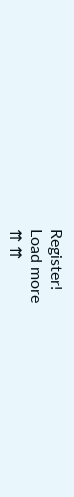Register!
Load more
⇈ ⇈